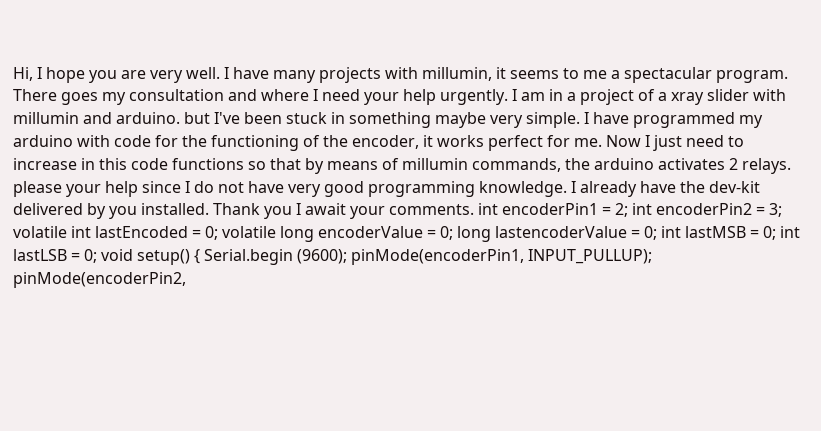Hi, I hope you are very well. I have many projects with millumin, it seems to me a spectacular program. There goes my consultation and where I need your help urgently. I am in a project of a xray slider with millumin and arduino. but I've been stuck in something maybe very simple. I have programmed my arduino with code for the functioning of the encoder, it works perfect for me. Now I just need to increase in this code functions so that by means of millumin commands, the arduino activates 2 relays. please your help since I do not have very good programming knowledge. I already have the dev-kit delivered by you installed. Thank you I await your comments. int encoderPin1 = 2; int encoderPin2 = 3; volatile int lastEncoded = 0; volatile long encoderValue = 0; long lastencoderValue = 0; int lastMSB = 0; int lastLSB = 0; void setup() { Serial.begin (9600); pinMode(encoderPin1, INPUT_PULLUP); pinMode(encoderPin2,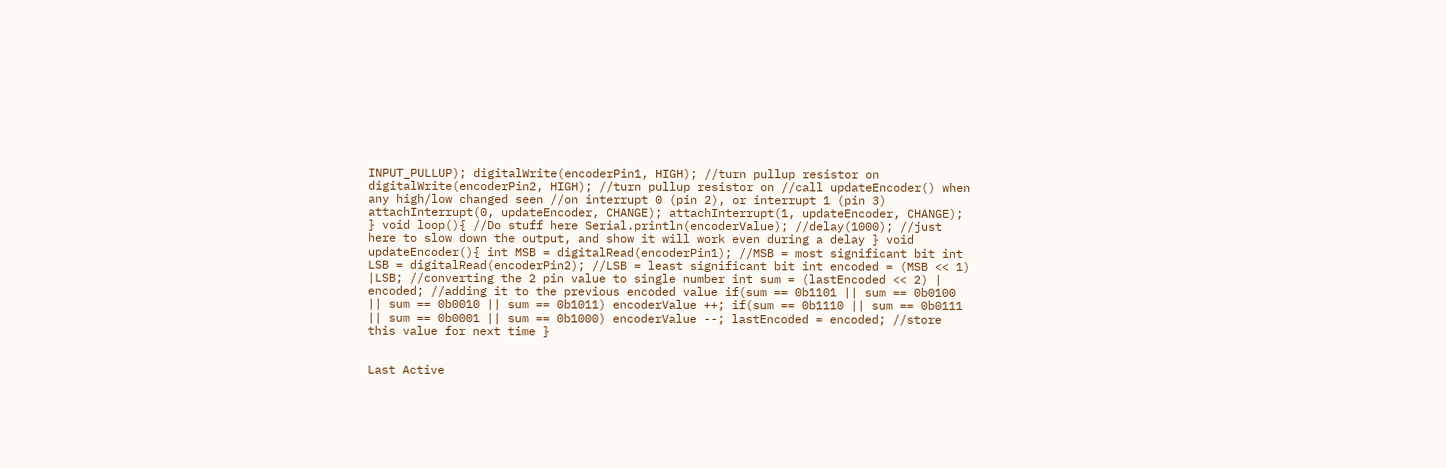INPUT_PULLUP); digitalWrite(encoderPin1, HIGH); //turn pullup resistor on digitalWrite(encoderPin2, HIGH); //turn pullup resistor on //call updateEncoder() when any high/low changed seen //on interrupt 0 (pin 2), or interrupt 1 (pin 3) attachInterrupt(0, updateEncoder, CHANGE); attachInterrupt(1, updateEncoder, CHANGE); } void loop(){ //Do stuff here Serial.println(encoderValue); //delay(1000); //just here to slow down the output, and show it will work even during a delay } void updateEncoder(){ int MSB = digitalRead(encoderPin1); //MSB = most significant bit int LSB = digitalRead(encoderPin2); //LSB = least significant bit int encoded = (MSB << 1) |LSB; //converting the 2 pin value to single number int sum = (lastEncoded << 2) | encoded; //adding it to the previous encoded value if(sum == 0b1101 || sum == 0b0100 || sum == 0b0010 || sum == 0b1011) encoderValue ++; if(sum == 0b1110 || sum == 0b0111 || sum == 0b0001 || sum == 0b1000) encoderValue --; lastEncoded = encoded; //store this value for next time }


Last Active